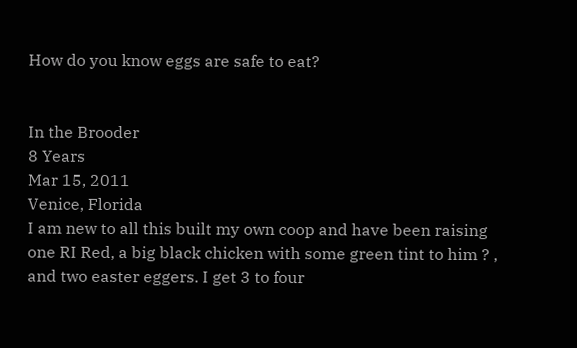How do you know eggs are safe to eat?


In the Brooder
8 Years
Mar 15, 2011
Venice, Florida
I am new to all this built my own coop and have been raising one RI Red, a big black chicken with some green tint to him ? , and two easter eggers. I get 3 to four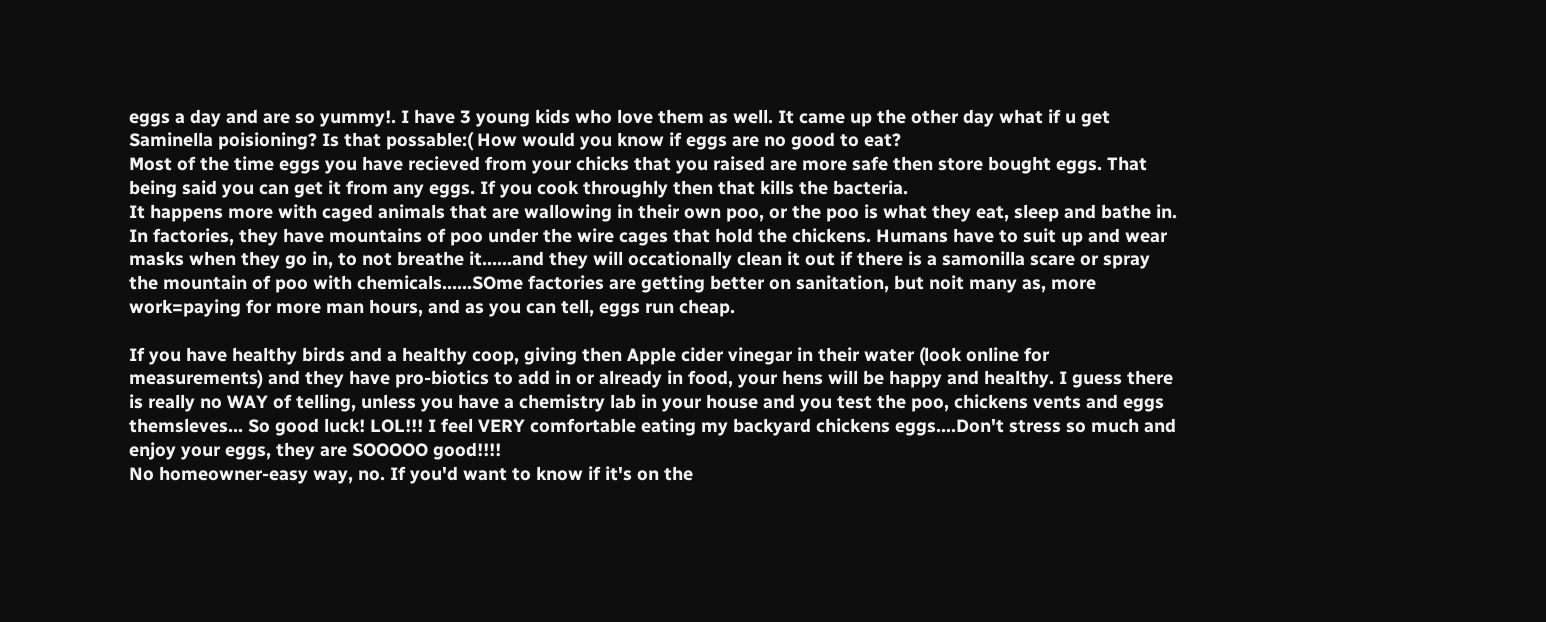eggs a day and are so yummy!. I have 3 young kids who love them as well. It came up the other day what if u get Saminella poisioning? Is that possable:( How would you know if eggs are no good to eat?
Most of the time eggs you have recieved from your chicks that you raised are more safe then store bought eggs. That being said you can get it from any eggs. If you cook throughly then that kills the bacteria.
It happens more with caged animals that are wallowing in their own poo, or the poo is what they eat, sleep and bathe in. In factories, they have mountains of poo under the wire cages that hold the chickens. Humans have to suit up and wear masks when they go in, to not breathe it......and they will occationally clean it out if there is a samonilla scare or spray the mountain of poo with chemicals......SOme factories are getting better on sanitation, but noit many as, more work=paying for more man hours, and as you can tell, eggs run cheap.

If you have healthy birds and a healthy coop, giving then Apple cider vinegar in their water (look online for measurements) and they have pro-biotics to add in or already in food, your hens will be happy and healthy. I guess there is really no WAY of telling, unless you have a chemistry lab in your house and you test the poo, chickens vents and eggs themsleves... So good luck! LOL!!! I feel VERY comfortable eating my backyard chickens eggs....Don't stress so much and enjoy your eggs, they are SOOOOO good!!!!
No homeowner-easy way, no. If you'd want to know if it's on the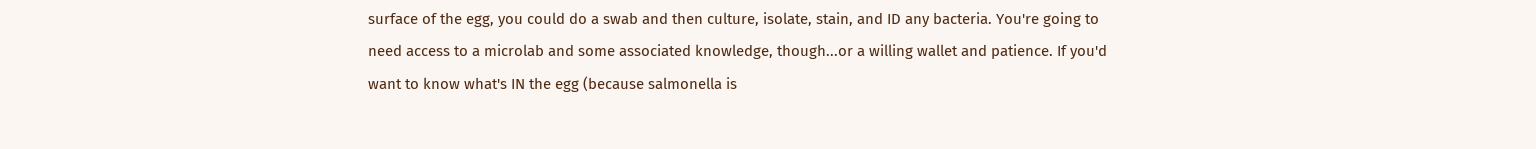surface of the egg, you could do a swab and then culture, isolate, stain, and ID any bacteria. You're going to need access to a microlab and some associated knowledge, though...or a willing wallet and patience. If you'd want to know what's IN the egg (because salmonella is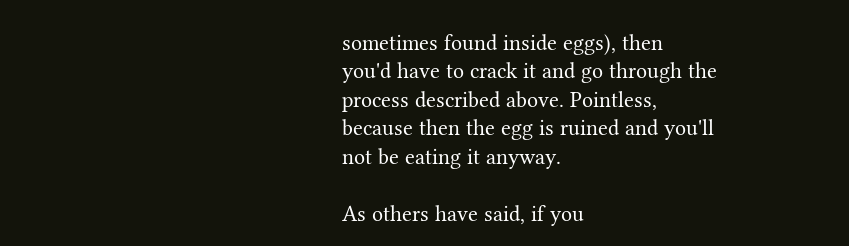sometimes found inside eggs), then you'd have to crack it and go through the process described above. Pointless, because then the egg is ruined and you'll not be eating it anyway.

As others have said, if you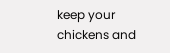keep your chickens and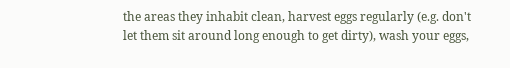the areas they inhabit clean, harvest eggs regularly (e.g. don't let them sit around long enough to get dirty), wash your eggs,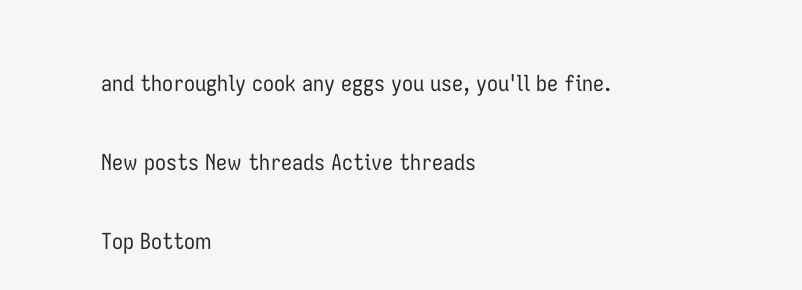and thoroughly cook any eggs you use, you'll be fine.

New posts New threads Active threads

Top Bottom